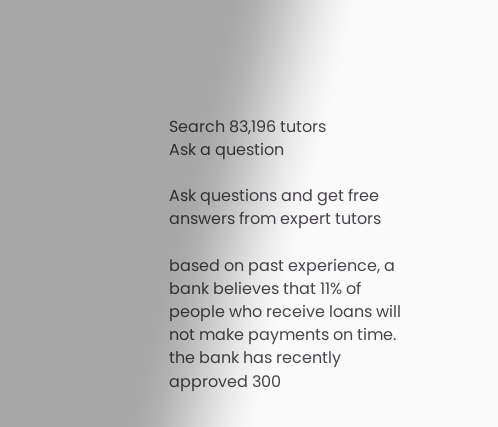Search 83,196 tutors
Ask a question

Ask questions and get free answers from expert tutors

based on past experience, a bank believes that 11% of people who receive loans will not make payments on time. the bank has recently approved 300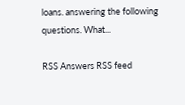loans. answering the following questions. What...

RSS Answers RSS feed